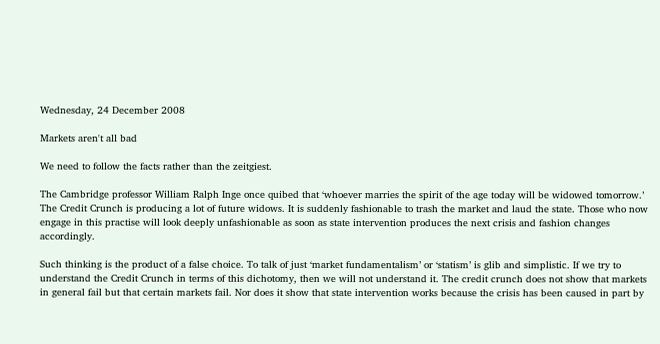Wednesday, 24 December 2008

Markets aren't all bad

We need to follow the facts rather than the zeitgiest.

The Cambridge professor William Ralph Inge once quibed that ‘whoever marries the spirit of the age today will be widowed tomorrow.’ The Credit Crunch is producing a lot of future widows. It is suddenly fashionable to trash the market and laud the state. Those who now engage in this practise will look deeply unfashionable as soon as state intervention produces the next crisis and fashion changes accordingly.

Such thinking is the product of a false choice. To talk of just ‘market fundamentalism’ or ‘statism’ is glib and simplistic. If we try to understand the Credit Crunch in terms of this dichotomy, then we will not understand it. The credit crunch does not show that markets in general fail but that certain markets fail. Nor does it show that state intervention works because the crisis has been caused in part by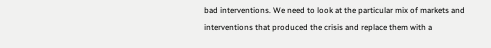bad interventions. We need to look at the particular mix of markets and interventions that produced the crisis and replace them with a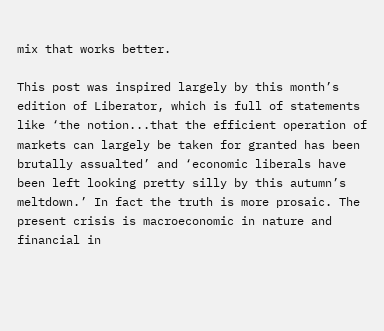mix that works better.

This post was inspired largely by this month’s edition of Liberator, which is full of statements like ‘the notion...that the efficient operation of markets can largely be taken for granted has been brutally assualted’ and ‘economic liberals have been left looking pretty silly by this autumn’s meltdown.’ In fact the truth is more prosaic. The present crisis is macroeconomic in nature and financial in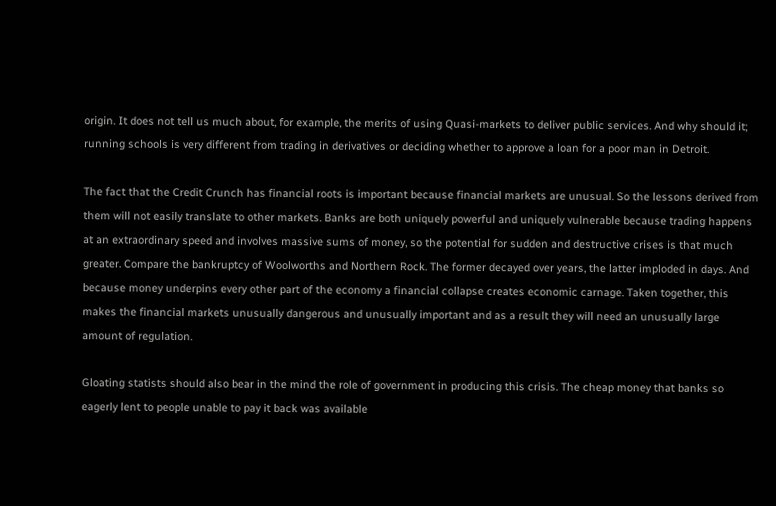origin. It does not tell us much about, for example, the merits of using Quasi-markets to deliver public services. And why should it; running schools is very different from trading in derivatives or deciding whether to approve a loan for a poor man in Detroit.

The fact that the Credit Crunch has financial roots is important because financial markets are unusual. So the lessons derived from them will not easily translate to other markets. Banks are both uniquely powerful and uniquely vulnerable because trading happens at an extraordinary speed and involves massive sums of money, so the potential for sudden and destructive crises is that much greater. Compare the bankruptcy of Woolworths and Northern Rock. The former decayed over years, the latter imploded in days. And because money underpins every other part of the economy a financial collapse creates economic carnage. Taken together, this makes the financial markets unusually dangerous and unusually important and as a result they will need an unusually large amount of regulation.

Gloating statists should also bear in the mind the role of government in producing this crisis. The cheap money that banks so eagerly lent to people unable to pay it back was available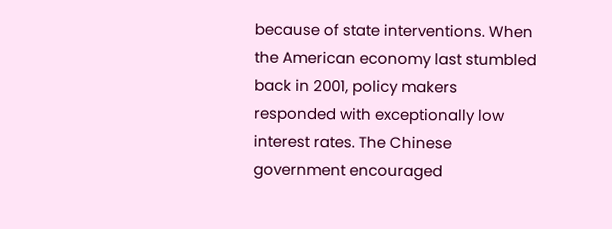because of state interventions. When the American economy last stumbled back in 2001, policy makers responded with exceptionally low interest rates. The Chinese government encouraged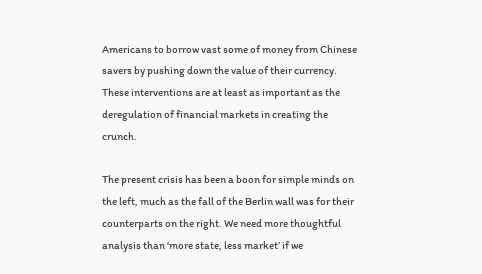Americans to borrow vast some of money from Chinese savers by pushing down the value of their currency. These interventions are at least as important as the deregulation of financial markets in creating the crunch.

The present crisis has been a boon for simple minds on the left, much as the fall of the Berlin wall was for their counterparts on the right. We need more thoughtful analysis than ‘more state, less market’ if we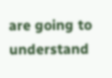are going to understand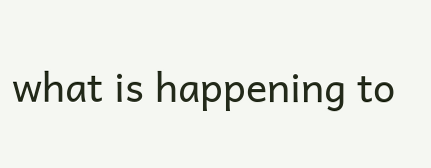what is happening to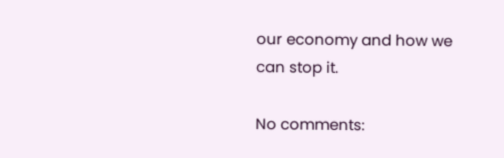our economy and how we can stop it.

No comments: